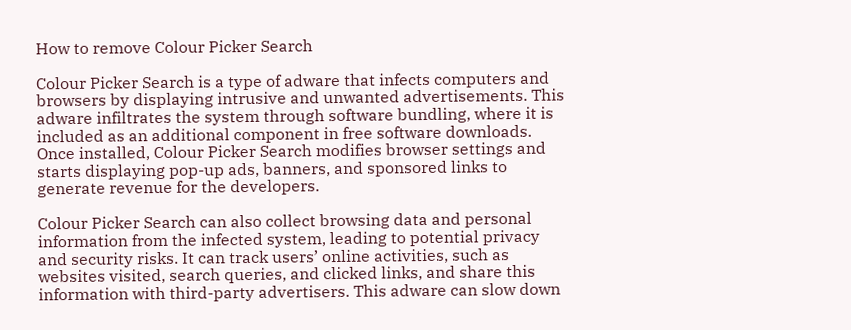How to remove Colour Picker Search

Colour Picker Search is a type of adware that infects computers and browsers by displaying intrusive and unwanted advertisements. This adware infiltrates the system through software bundling, where it is included as an additional component in free software downloads. Once installed, Colour Picker Search modifies browser settings and starts displaying pop-up ads, banners, and sponsored links to generate revenue for the developers.

Colour Picker Search can also collect browsing data and personal information from the infected system, leading to potential privacy and security risks. It can track users’ online activities, such as websites visited, search queries, and clicked links, and share this information with third-party advertisers. This adware can slow down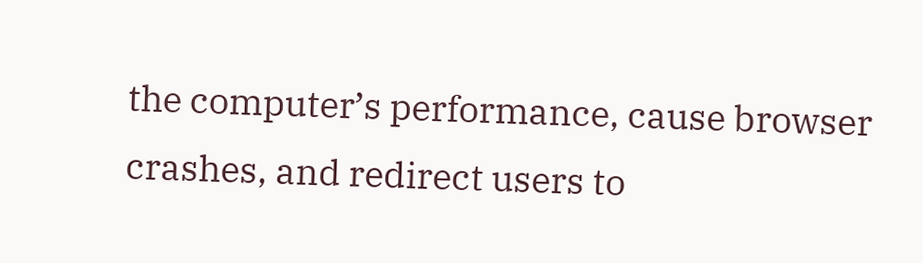the computer’s performance, cause browser crashes, and redirect users to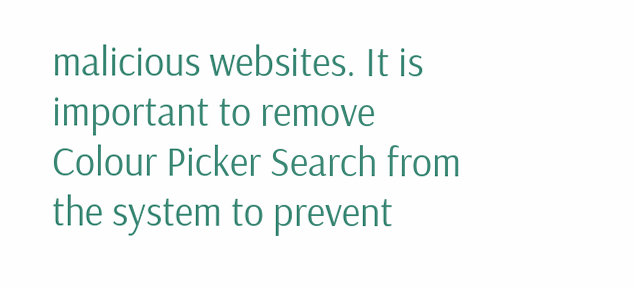malicious websites. It is important to remove Colour Picker Search from the system to prevent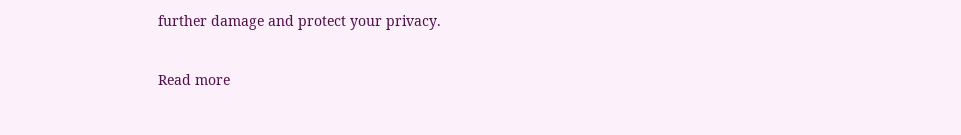further damage and protect your privacy.

Read more